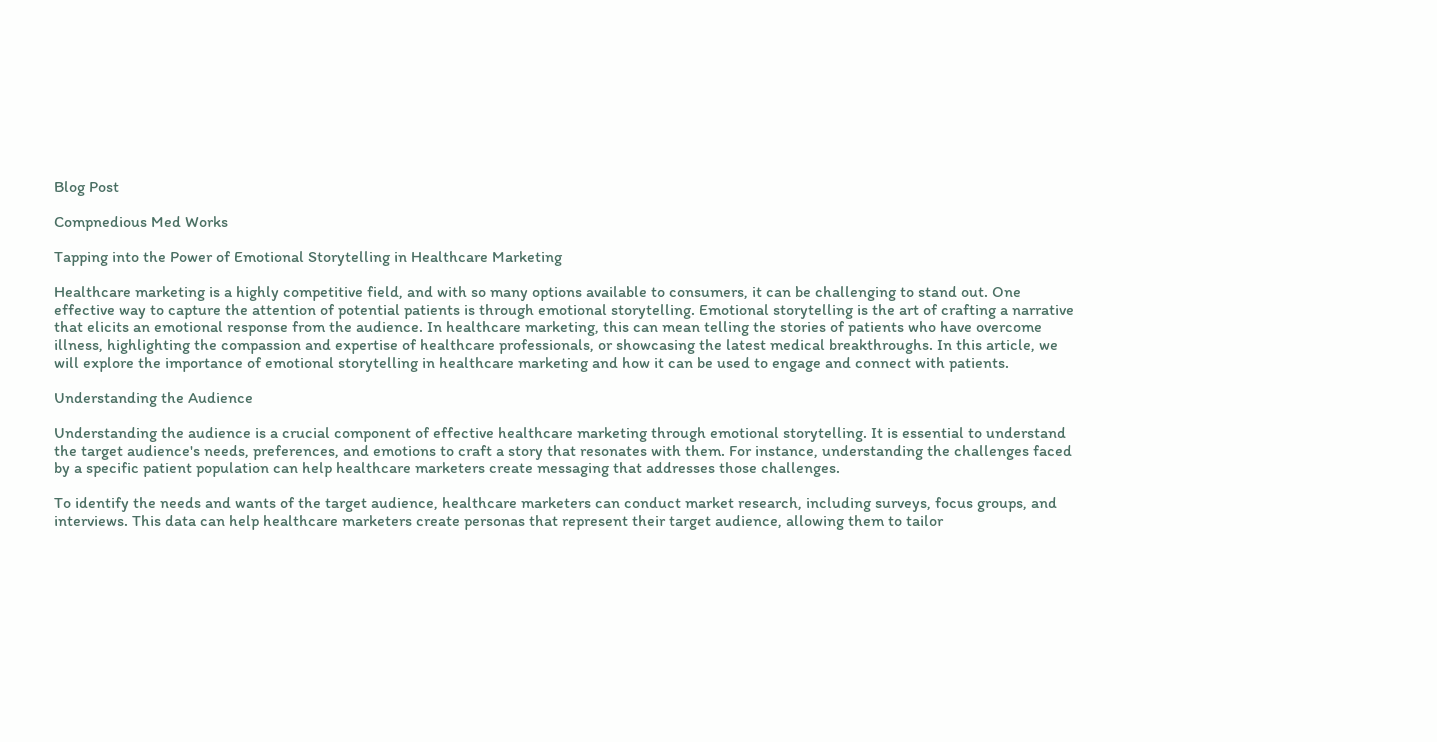Blog Post

Compnedious Med Works

Tapping into the Power of Emotional Storytelling in Healthcare Marketing

Healthcare marketing is a highly competitive field, and with so many options available to consumers, it can be challenging to stand out. One effective way to capture the attention of potential patients is through emotional storytelling. Emotional storytelling is the art of crafting a narrative that elicits an emotional response from the audience. In healthcare marketing, this can mean telling the stories of patients who have overcome illness, highlighting the compassion and expertise of healthcare professionals, or showcasing the latest medical breakthroughs. In this article, we will explore the importance of emotional storytelling in healthcare marketing and how it can be used to engage and connect with patients.

Understanding the Audience

Understanding the audience is a crucial component of effective healthcare marketing through emotional storytelling. It is essential to understand the target audience's needs, preferences, and emotions to craft a story that resonates with them. For instance, understanding the challenges faced by a specific patient population can help healthcare marketers create messaging that addresses those challenges.

To identify the needs and wants of the target audience, healthcare marketers can conduct market research, including surveys, focus groups, and interviews. This data can help healthcare marketers create personas that represent their target audience, allowing them to tailor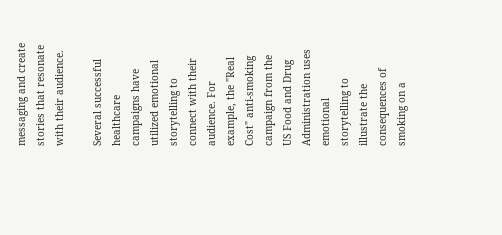messaging and create stories that resonate with their audience.

Several successful healthcare campaigns have utilized emotional storytelling to connect with their audience. For example, the "Real Cost" anti-smoking campaign from the US Food and Drug Administration uses emotional storytelling to illustrate the consequences of smoking on a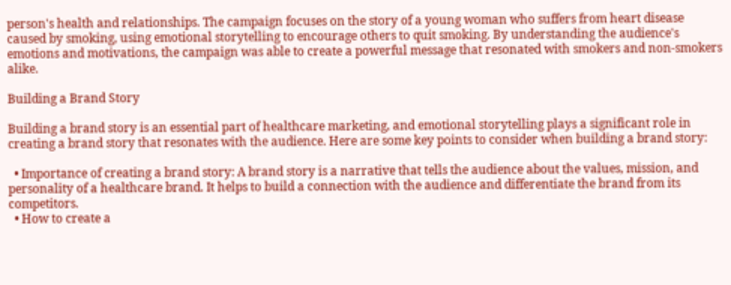person's health and relationships. The campaign focuses on the story of a young woman who suffers from heart disease caused by smoking, using emotional storytelling to encourage others to quit smoking. By understanding the audience's emotions and motivations, the campaign was able to create a powerful message that resonated with smokers and non-smokers alike.

Building a Brand Story

Building a brand story is an essential part of healthcare marketing, and emotional storytelling plays a significant role in creating a brand story that resonates with the audience. Here are some key points to consider when building a brand story:

  • Importance of creating a brand story: A brand story is a narrative that tells the audience about the values, mission, and personality of a healthcare brand. It helps to build a connection with the audience and differentiate the brand from its competitors.
  • How to create a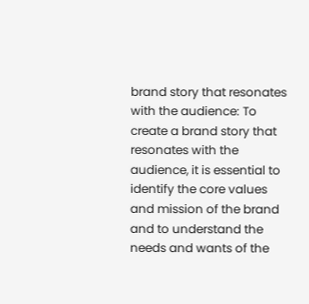brand story that resonates with the audience: To create a brand story that resonates with the audience, it is essential to identify the core values and mission of the brand and to understand the needs and wants of the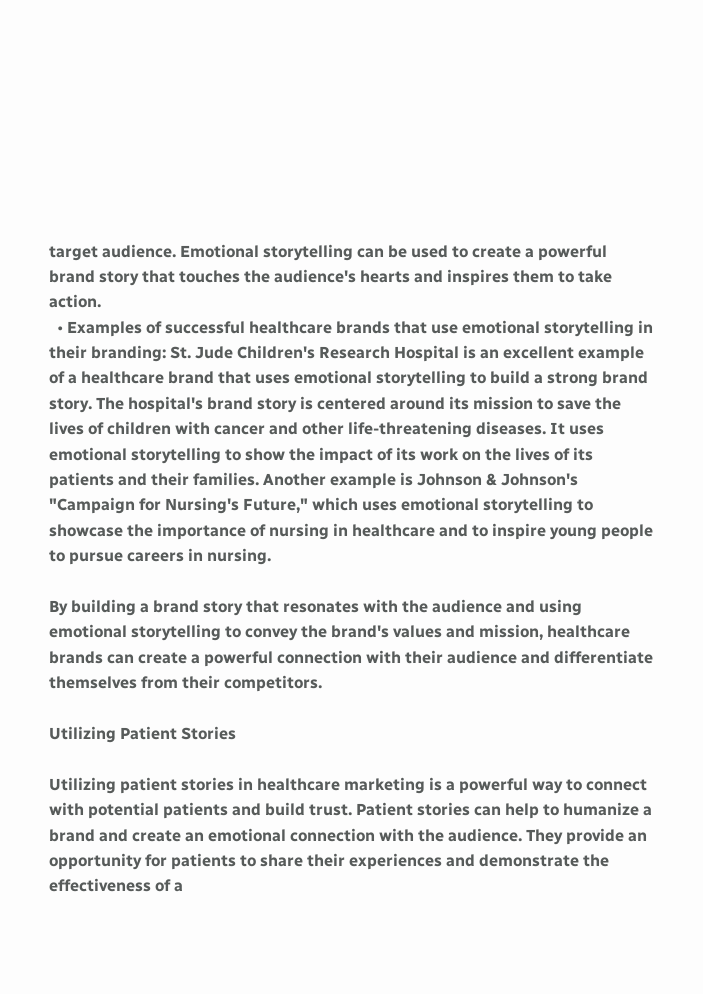target audience. Emotional storytelling can be used to create a powerful brand story that touches the audience's hearts and inspires them to take action.
  • Examples of successful healthcare brands that use emotional storytelling in their branding: St. Jude Children's Research Hospital is an excellent example of a healthcare brand that uses emotional storytelling to build a strong brand story. The hospital's brand story is centered around its mission to save the lives of children with cancer and other life-threatening diseases. It uses emotional storytelling to show the impact of its work on the lives of its patients and their families. Another example is Johnson & Johnson's "Campaign for Nursing's Future," which uses emotional storytelling to showcase the importance of nursing in healthcare and to inspire young people to pursue careers in nursing.

By building a brand story that resonates with the audience and using emotional storytelling to convey the brand's values and mission, healthcare brands can create a powerful connection with their audience and differentiate themselves from their competitors.

Utilizing Patient Stories

Utilizing patient stories in healthcare marketing is a powerful way to connect with potential patients and build trust. Patient stories can help to humanize a brand and create an emotional connection with the audience. They provide an opportunity for patients to share their experiences and demonstrate the effectiveness of a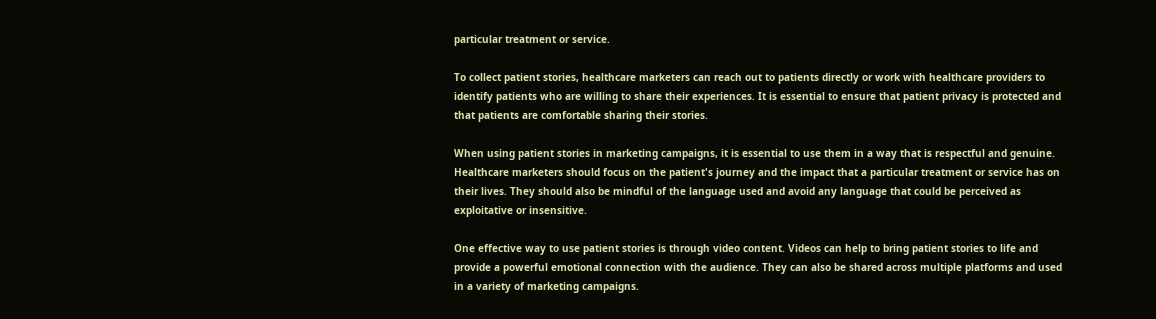particular treatment or service.

To collect patient stories, healthcare marketers can reach out to patients directly or work with healthcare providers to identify patients who are willing to share their experiences. It is essential to ensure that patient privacy is protected and that patients are comfortable sharing their stories.

When using patient stories in marketing campaigns, it is essential to use them in a way that is respectful and genuine. Healthcare marketers should focus on the patient's journey and the impact that a particular treatment or service has on their lives. They should also be mindful of the language used and avoid any language that could be perceived as exploitative or insensitive.

One effective way to use patient stories is through video content. Videos can help to bring patient stories to life and provide a powerful emotional connection with the audience. They can also be shared across multiple platforms and used in a variety of marketing campaigns.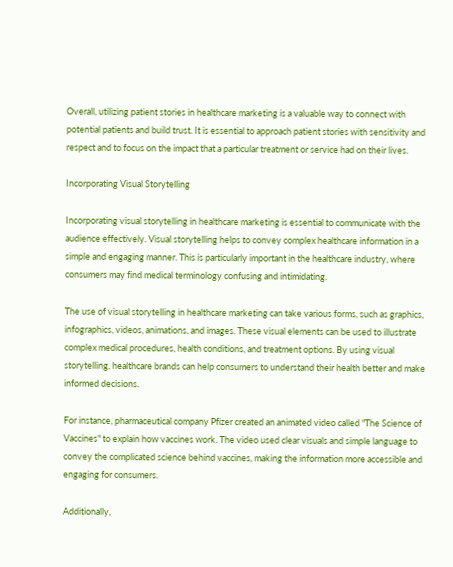Overall, utilizing patient stories in healthcare marketing is a valuable way to connect with potential patients and build trust. It is essential to approach patient stories with sensitivity and respect and to focus on the impact that a particular treatment or service had on their lives.

Incorporating Visual Storytelling

Incorporating visual storytelling in healthcare marketing is essential to communicate with the audience effectively. Visual storytelling helps to convey complex healthcare information in a simple and engaging manner. This is particularly important in the healthcare industry, where consumers may find medical terminology confusing and intimidating.

The use of visual storytelling in healthcare marketing can take various forms, such as graphics, infographics, videos, animations, and images. These visual elements can be used to illustrate complex medical procedures, health conditions, and treatment options. By using visual storytelling, healthcare brands can help consumers to understand their health better and make informed decisions.

For instance, pharmaceutical company Pfizer created an animated video called "The Science of Vaccines" to explain how vaccines work. The video used clear visuals and simple language to convey the complicated science behind vaccines, making the information more accessible and engaging for consumers.

Additionally,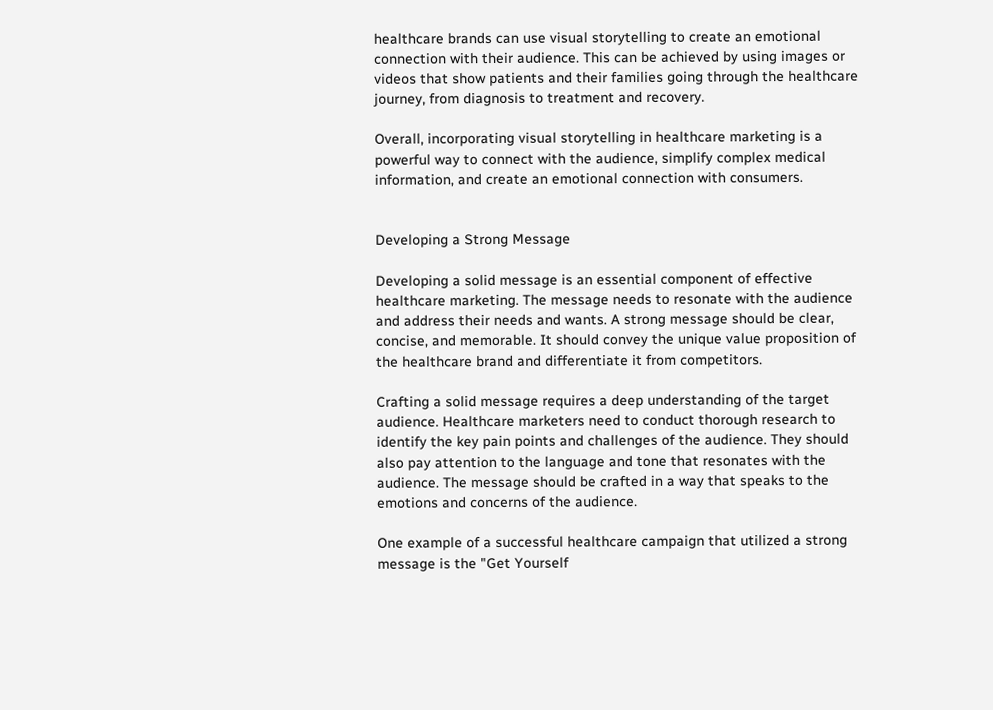healthcare brands can use visual storytelling to create an emotional connection with their audience. This can be achieved by using images or videos that show patients and their families going through the healthcare journey, from diagnosis to treatment and recovery.

Overall, incorporating visual storytelling in healthcare marketing is a powerful way to connect with the audience, simplify complex medical information, and create an emotional connection with consumers.


Developing a Strong Message

Developing a solid message is an essential component of effective healthcare marketing. The message needs to resonate with the audience and address their needs and wants. A strong message should be clear, concise, and memorable. It should convey the unique value proposition of the healthcare brand and differentiate it from competitors.

Crafting a solid message requires a deep understanding of the target audience. Healthcare marketers need to conduct thorough research to identify the key pain points and challenges of the audience. They should also pay attention to the language and tone that resonates with the audience. The message should be crafted in a way that speaks to the emotions and concerns of the audience.

One example of a successful healthcare campaign that utilized a strong message is the "Get Yourself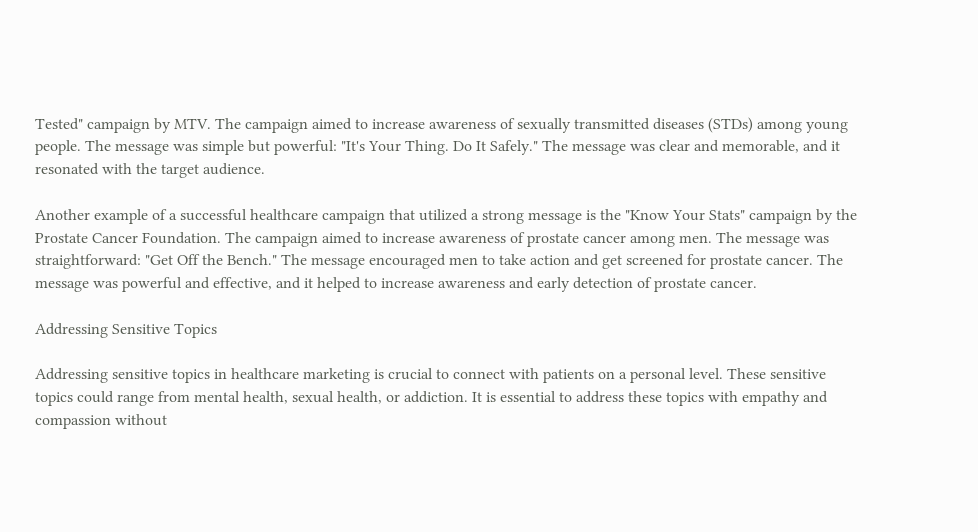Tested" campaign by MTV. The campaign aimed to increase awareness of sexually transmitted diseases (STDs) among young people. The message was simple but powerful: "It's Your Thing. Do It Safely." The message was clear and memorable, and it resonated with the target audience.

Another example of a successful healthcare campaign that utilized a strong message is the "Know Your Stats" campaign by the Prostate Cancer Foundation. The campaign aimed to increase awareness of prostate cancer among men. The message was straightforward: "Get Off the Bench." The message encouraged men to take action and get screened for prostate cancer. The message was powerful and effective, and it helped to increase awareness and early detection of prostate cancer.

Addressing Sensitive Topics

Addressing sensitive topics in healthcare marketing is crucial to connect with patients on a personal level. These sensitive topics could range from mental health, sexual health, or addiction. It is essential to address these topics with empathy and compassion without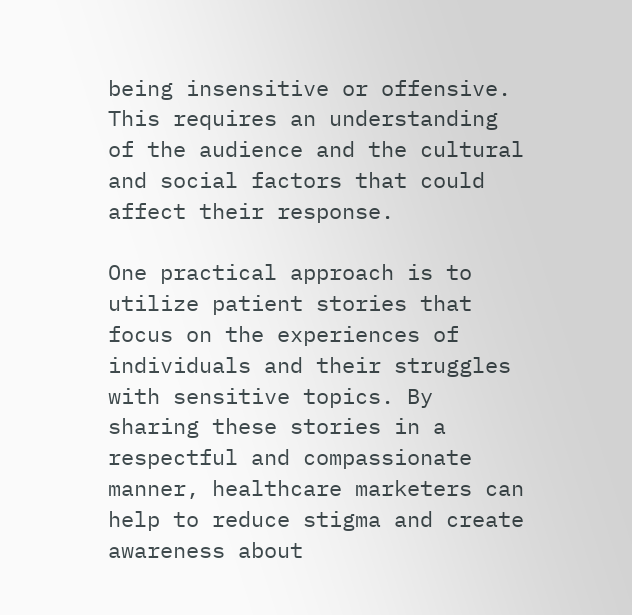being insensitive or offensive. This requires an understanding of the audience and the cultural and social factors that could affect their response.

One practical approach is to utilize patient stories that focus on the experiences of individuals and their struggles with sensitive topics. By sharing these stories in a respectful and compassionate manner, healthcare marketers can help to reduce stigma and create awareness about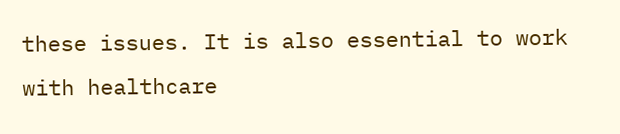these issues. It is also essential to work with healthcare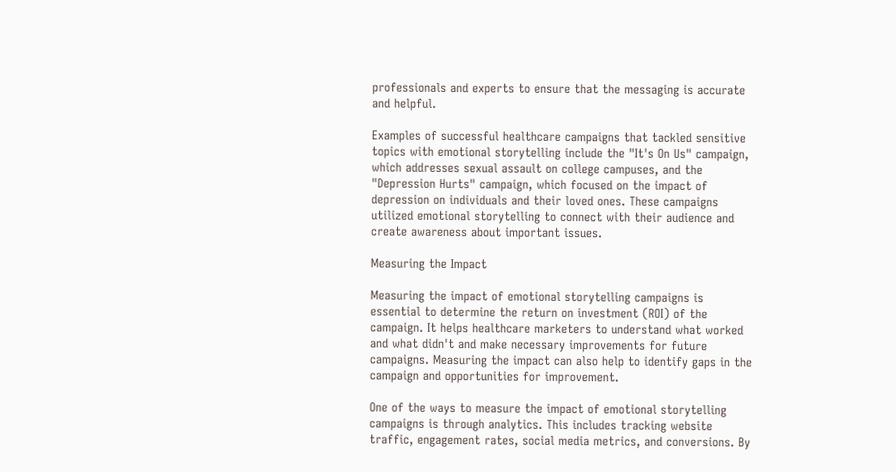professionals and experts to ensure that the messaging is accurate and helpful.

Examples of successful healthcare campaigns that tackled sensitive topics with emotional storytelling include the "It's On Us" campaign, which addresses sexual assault on college campuses, and the "Depression Hurts" campaign, which focused on the impact of depression on individuals and their loved ones. These campaigns utilized emotional storytelling to connect with their audience and create awareness about important issues.

Measuring the Impact

Measuring the impact of emotional storytelling campaigns is essential to determine the return on investment (ROI) of the campaign. It helps healthcare marketers to understand what worked and what didn't and make necessary improvements for future campaigns. Measuring the impact can also help to identify gaps in the campaign and opportunities for improvement.

One of the ways to measure the impact of emotional storytelling campaigns is through analytics. This includes tracking website traffic, engagement rates, social media metrics, and conversions. By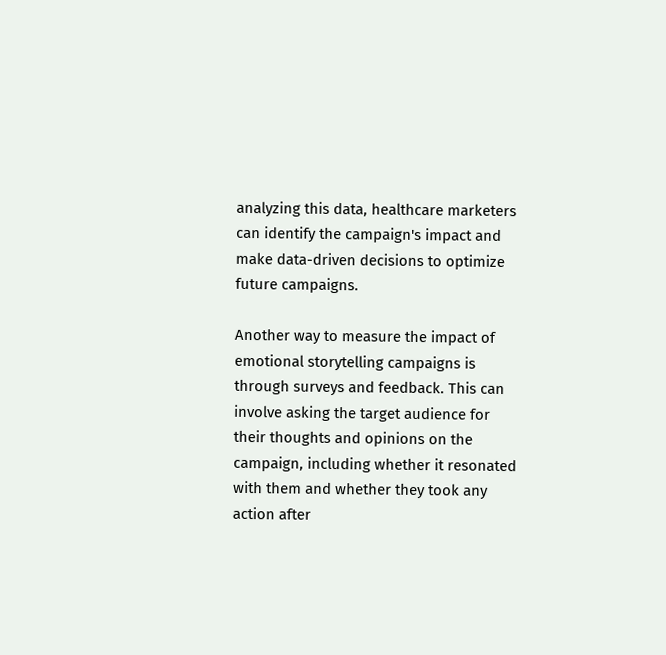analyzing this data, healthcare marketers can identify the campaign's impact and make data-driven decisions to optimize future campaigns.

Another way to measure the impact of emotional storytelling campaigns is through surveys and feedback. This can involve asking the target audience for their thoughts and opinions on the campaign, including whether it resonated with them and whether they took any action after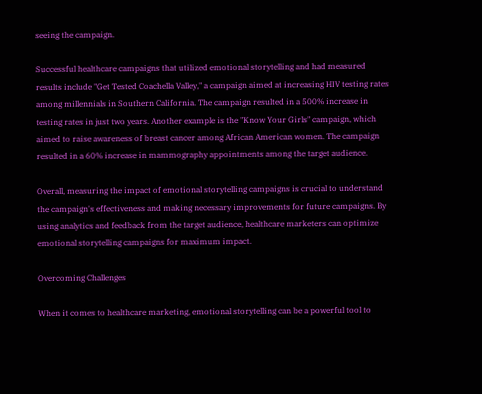seeing the campaign.

Successful healthcare campaigns that utilized emotional storytelling and had measured results include "Get Tested Coachella Valley," a campaign aimed at increasing HIV testing rates among millennials in Southern California. The campaign resulted in a 500% increase in testing rates in just two years. Another example is the "Know Your Girls" campaign, which aimed to raise awareness of breast cancer among African American women. The campaign resulted in a 60% increase in mammography appointments among the target audience.

Overall, measuring the impact of emotional storytelling campaigns is crucial to understand the campaign's effectiveness and making necessary improvements for future campaigns. By using analytics and feedback from the target audience, healthcare marketers can optimize emotional storytelling campaigns for maximum impact.

Overcoming Challenges

When it comes to healthcare marketing, emotional storytelling can be a powerful tool to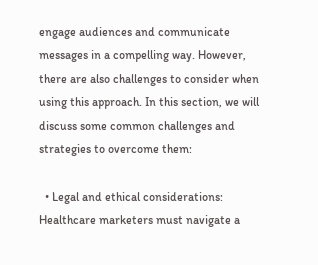engage audiences and communicate messages in a compelling way. However, there are also challenges to consider when using this approach. In this section, we will discuss some common challenges and strategies to overcome them:

  • Legal and ethical considerations: Healthcare marketers must navigate a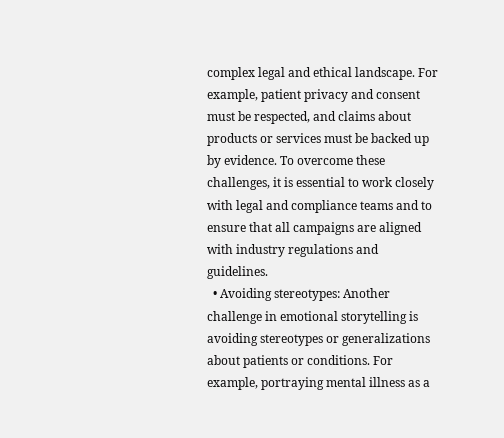complex legal and ethical landscape. For example, patient privacy and consent must be respected, and claims about products or services must be backed up by evidence. To overcome these challenges, it is essential to work closely with legal and compliance teams and to ensure that all campaigns are aligned with industry regulations and guidelines.
  • Avoiding stereotypes: Another challenge in emotional storytelling is avoiding stereotypes or generalizations about patients or conditions. For example, portraying mental illness as a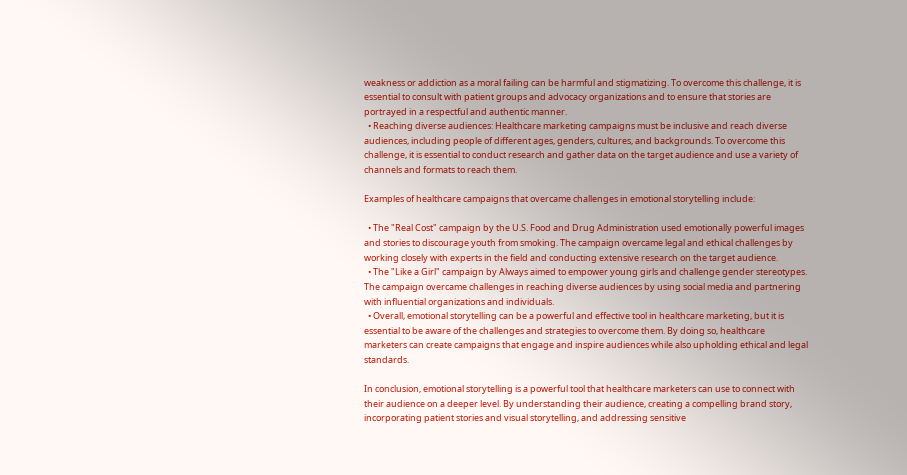weakness or addiction as a moral failing can be harmful and stigmatizing. To overcome this challenge, it is essential to consult with patient groups and advocacy organizations and to ensure that stories are portrayed in a respectful and authentic manner.
  • Reaching diverse audiences: Healthcare marketing campaigns must be inclusive and reach diverse audiences, including people of different ages, genders, cultures, and backgrounds. To overcome this challenge, it is essential to conduct research and gather data on the target audience and use a variety of channels and formats to reach them.

Examples of healthcare campaigns that overcame challenges in emotional storytelling include:

  • The "Real Cost" campaign by the U.S. Food and Drug Administration used emotionally powerful images and stories to discourage youth from smoking. The campaign overcame legal and ethical challenges by working closely with experts in the field and conducting extensive research on the target audience.
  • The "Like a Girl" campaign by Always aimed to empower young girls and challenge gender stereotypes. The campaign overcame challenges in reaching diverse audiences by using social media and partnering with influential organizations and individuals.
  • Overall, emotional storytelling can be a powerful and effective tool in healthcare marketing, but it is essential to be aware of the challenges and strategies to overcome them. By doing so, healthcare marketers can create campaigns that engage and inspire audiences while also upholding ethical and legal standards.

In conclusion, emotional storytelling is a powerful tool that healthcare marketers can use to connect with their audience on a deeper level. By understanding their audience, creating a compelling brand story, incorporating patient stories and visual storytelling, and addressing sensitive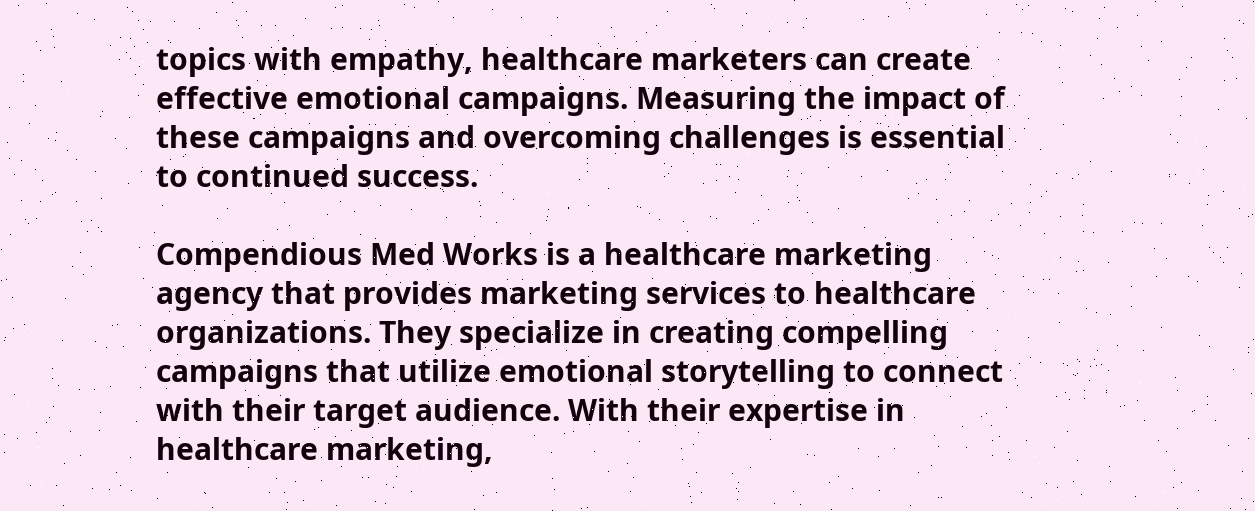topics with empathy, healthcare marketers can create effective emotional campaigns. Measuring the impact of these campaigns and overcoming challenges is essential to continued success.

Compendious Med Works is a healthcare marketing agency that provides marketing services to healthcare organizations. They specialize in creating compelling campaigns that utilize emotional storytelling to connect with their target audience. With their expertise in healthcare marketing,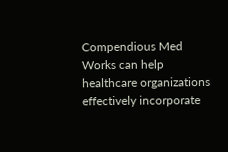Compendious Med Works can help healthcare organizations effectively incorporate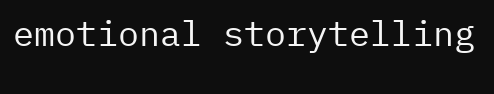emotional storytelling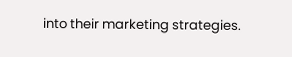into their marketing strategies.